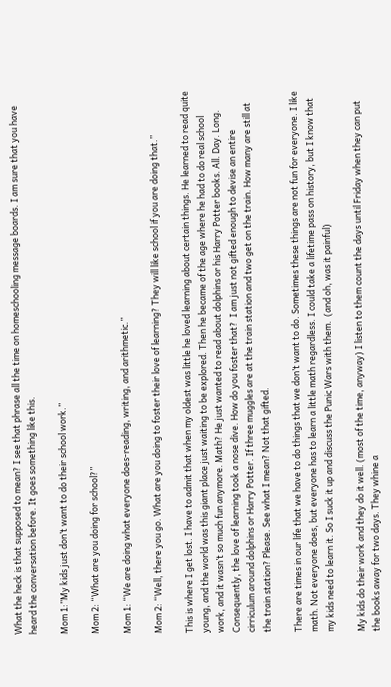What the heck is that supposed to mean? I see that phrase all the time on homeschooling message boards. I am sure that you have heard the conversation before. It goes something like this.

Mom 1:”My kids just don’t want to do their school work.”

Mom 2: “What are you doing for school?”

Mom 1: “We are doing what everyone does-reading, writing, and arithmetic.”

Mom 2: “Well, there you go. What are you doing to foster their love of learning? They will like school if you are doing that.”

This is where I get lost. I have to admit that when my oldest was little he loved learning about certain things. He learned to read quite young, and the world was this giant place just waiting to be explored. Then he became of the age where he had to do real school work, and it wasn’t so much fun anymore. Math? He just wanted to read about dolphins or his Harry Potter books. All. Day. Long. Consequently, the love of learning took a nose dive. How do you foster that?  I am just not gifted enough to devise an entire cirriculum around dolphins or Harry Potter. If three muggles are at the train station and two get on the train. How many are still at the train station? Please. See what I mean? Not that gifted.

There are times in our life that we have to do things that we don’t want to do. Sometimes these things are not fun for everyone. I like math. Not everyone does, but everyone has to learn a little math regardless. I could take a lifetime pass on history, but I know that my kids need to learn it. So I suck it up and discuss the Punic Wars with them.  (and oh, was it painful)

My kids do their work and they do it well. (most of the time, anyway) I listen to them count the days until Friday when they can put the books away for two days. They whine a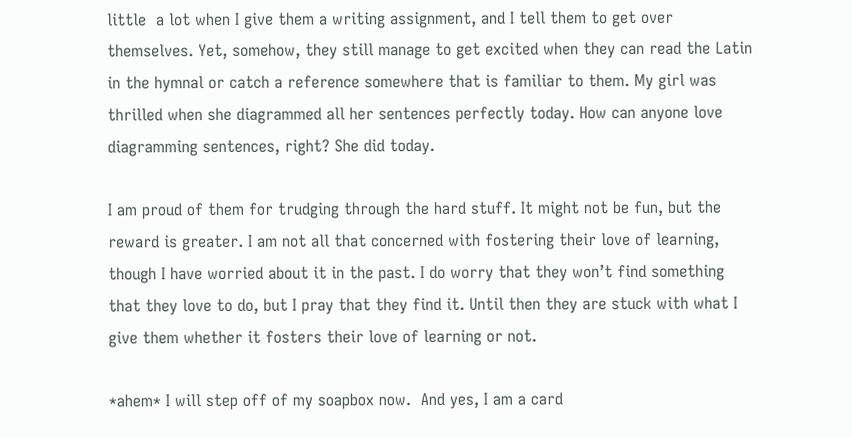little  a lot when I give them a writing assignment, and I tell them to get over themselves. Yet, somehow, they still manage to get excited when they can read the Latin in the hymnal or catch a reference somewhere that is familiar to them. My girl was thrilled when she diagrammed all her sentences perfectly today. How can anyone love diagramming sentences, right? She did today.

I am proud of them for trudging through the hard stuff. It might not be fun, but the reward is greater. I am not all that concerned with fostering their love of learning, though I have worried about it in the past. I do worry that they won’t find something that they love to do, but I pray that they find it. Until then they are stuck with what I give them whether it fosters their love of learning or not.

*ahem* I will step off of my soapbox now.  And yes, I am a card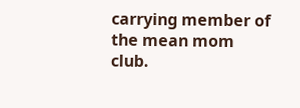carrying member of the mean mom club.